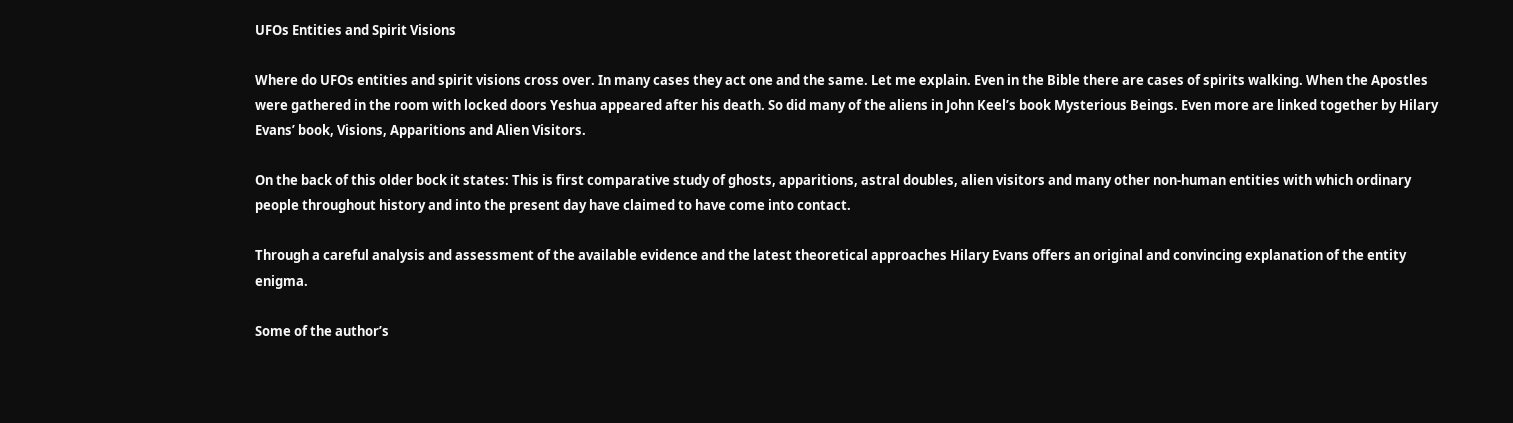UFOs Entities and Spirit Visions

Where do UFOs entities and spirit visions cross over. In many cases they act one and the same. Let me explain. Even in the Bible there are cases of spirits walking. When the Apostles were gathered in the room with locked doors Yeshua appeared after his death. So did many of the aliens in John Keel’s book Mysterious Beings. Even more are linked together by Hilary Evans’ book, Visions, Apparitions and Alien Visitors.

On the back of this older bock it states: This is first comparative study of ghosts, apparitions, astral doubles, alien visitors and many other non-human entities with which ordinary people throughout history and into the present day have claimed to have come into contact.

Through a careful analysis and assessment of the available evidence and the latest theoretical approaches Hilary Evans offers an original and convincing explanation of the entity enigma.

Some of the author’s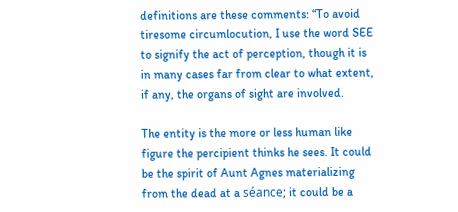definitions are these comments: “To avoid tiresome circumlocution, I use the word SEE to signify the act of perception, though it is in many cases far from clear to what extent, if any, the organs of sight are involved.

The entity is the more or less human like figure the percipient thinks he sees. It could be the spirit of Aunt Agnes materializing from the dead at a séance; it could be a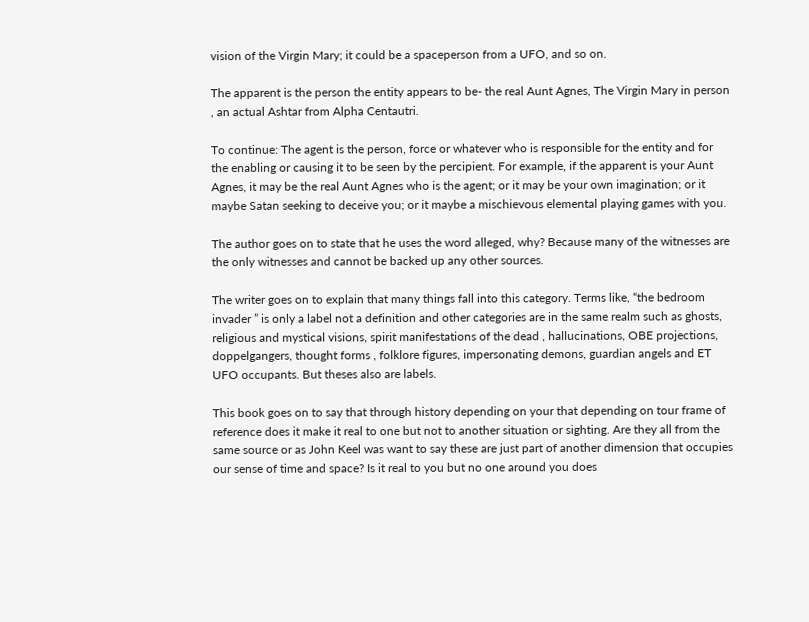vision of the Virgin Mary; it could be a spaceperson from a UFO, and so on.

The apparent is the person the entity appears to be- the real Aunt Agnes, The Virgin Mary in person , an actual Ashtar from Alpha Centautri.

To continue: The agent is the person, force or whatever who is responsible for the entity and for the enabling or causing it to be seen by the percipient. For example, if the apparent is your Aunt Agnes, it may be the real Aunt Agnes who is the agent; or it may be your own imagination; or it maybe Satan seeking to deceive you; or it maybe a mischievous elemental playing games with you.

The author goes on to state that he uses the word alleged, why? Because many of the witnesses are the only witnesses and cannot be backed up any other sources.

The writer goes on to explain that many things fall into this category. Terms like, “the bedroom invader ” is only a label not a definition and other categories are in the same realm such as ghosts, religious and mystical visions, spirit manifestations of the dead , hallucinations, OBE projections, doppelgangers, thought forms , folklore figures, impersonating demons, guardian angels and ET UFO occupants. But theses also are labels.

This book goes on to say that through history depending on your that depending on tour frame of reference does it make it real to one but not to another situation or sighting. Are they all from the same source or as John Keel was want to say these are just part of another dimension that occupies our sense of time and space? Is it real to you but no one around you does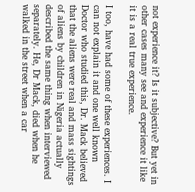not experience it? Is it subjective? But yet in other cases many see and experience it like it is a real true experience.

I too, have had some of these experiences. I can not explain it and one well known Doctor who studied this, Dr. Mack believed that the aliens were real and mass sightings of aliens by children in Nigeria actually described the same thing when interviewed separately. He, Dr Mack, died when he walked in the street when a car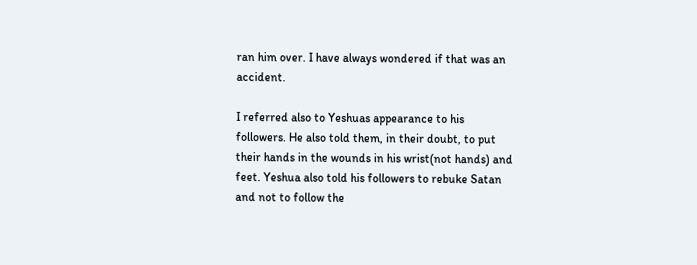ran him over. I have always wondered if that was an accident.

I referred also to Yeshuas appearance to his followers. He also told them, in their doubt, to put their hands in the wounds in his wrist(not hands) and feet. Yeshua also told his followers to rebuke Satan and not to follow the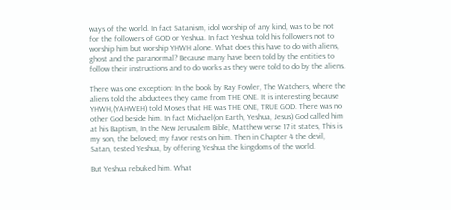ways of the world. In fact Satanism, idol worship of any kind, was to be not for the followers of GOD or Yeshua. In fact Yeshua told his followers not to worship him but worship YHWH alone. What does this have to do with aliens, ghost and the paranormal? Because many have been told by the entities to follow their instructions and to do works as they were told to do by the aliens.

There was one exception: In the book by Ray Fowler, The Watchers, where the aliens told the abductees they came from THE ONE. It is interesting because YHWH,(YAHWEH) told Moses that HE was THE ONE, TRUE GOD. There was no other God beside him. In fact Michael(on Earth, Yeshua, Jesus) God called him at his Baptism, In the New Jerusalem Bible, Matthew verse 17 it states, This is my son, the beloved; my favor rests on him. Then in Chapter 4 the devil, Satan, tested Yeshua, by offering Yeshua the kingdoms of the world.

But Yeshua rebuked him. What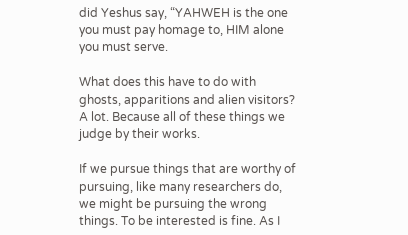did Yeshus say, “YAHWEH is the one you must pay homage to, HIM alone you must serve.

What does this have to do with ghosts, apparitions and alien visitors? A lot. Because all of these things we judge by their works.

If we pursue things that are worthy of pursuing, like many researchers do, we might be pursuing the wrong things. To be interested is fine. As I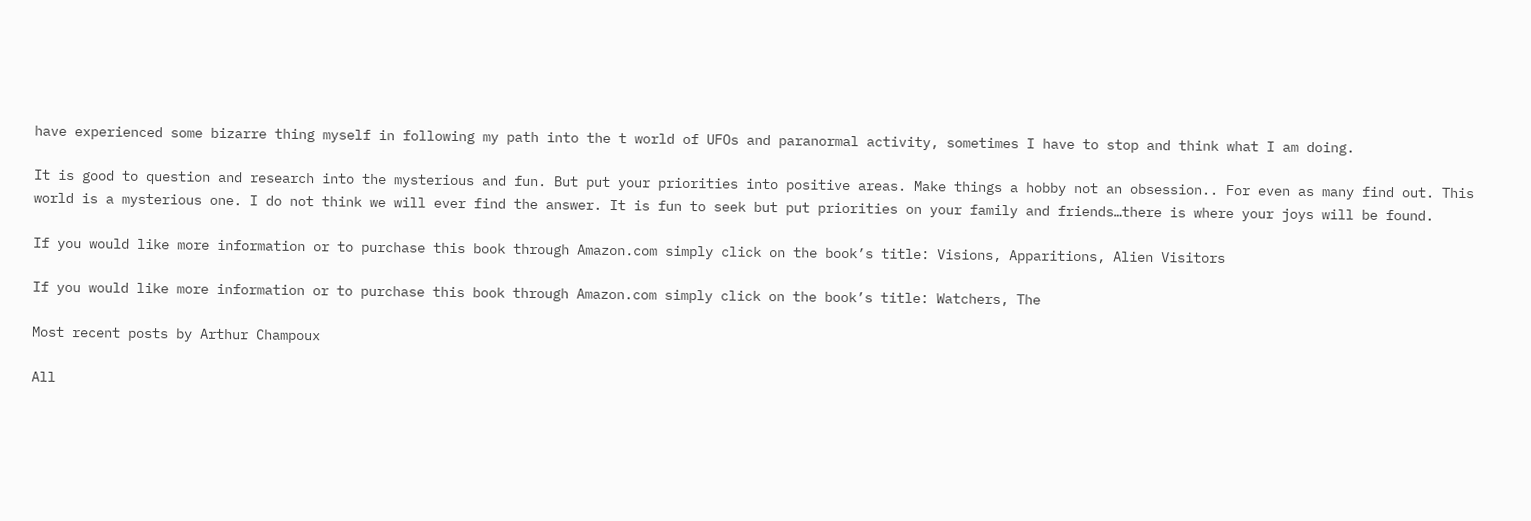have experienced some bizarre thing myself in following my path into the t world of UFOs and paranormal activity, sometimes I have to stop and think what I am doing.

It is good to question and research into the mysterious and fun. But put your priorities into positive areas. Make things a hobby not an obsession.. For even as many find out. This world is a mysterious one. I do not think we will ever find the answer. It is fun to seek but put priorities on your family and friends…there is where your joys will be found.

If you would like more information or to purchase this book through Amazon.com simply click on the book’s title: Visions, Apparitions, Alien Visitors

If you would like more information or to purchase this book through Amazon.com simply click on the book’s title: Watchers, The

Most recent posts by Arthur Champoux

All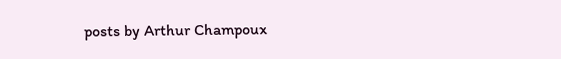posts by Arthur Champoux